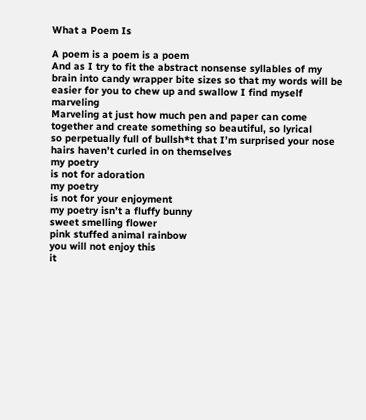What a Poem Is

A poem is a poem is a poem
And as I try to fit the abstract nonsense syllables of my brain into candy wrapper bite sizes so that my words will be easier for you to chew up and swallow I find myself marveling
Marveling at just how much pen and paper can come together and create something so beautiful, so lyrical
so perpetually full of bullsh*t that I’m surprised your nose hairs haven’t curled in on themselves
my poetry
is not for adoration
my poetry
is not for your enjoyment
my poetry isn’t a fluffy bunny
sweet smelling flower
pink stuffed animal rainbow
you will not enjoy this
it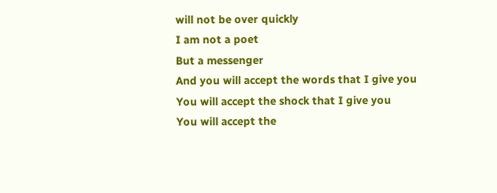will not be over quickly
I am not a poet
But a messenger
And you will accept the words that I give you
You will accept the shock that I give you
You will accept the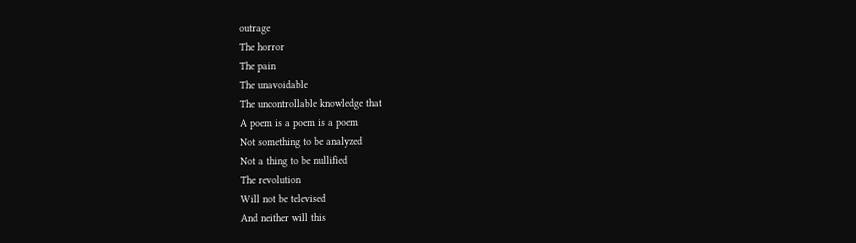outrage
The horror
The pain
The unavoidable
The uncontrollable knowledge that
A poem is a poem is a poem
Not something to be analyzed
Not a thing to be nullified
The revolution
Will not be televised
And neither will this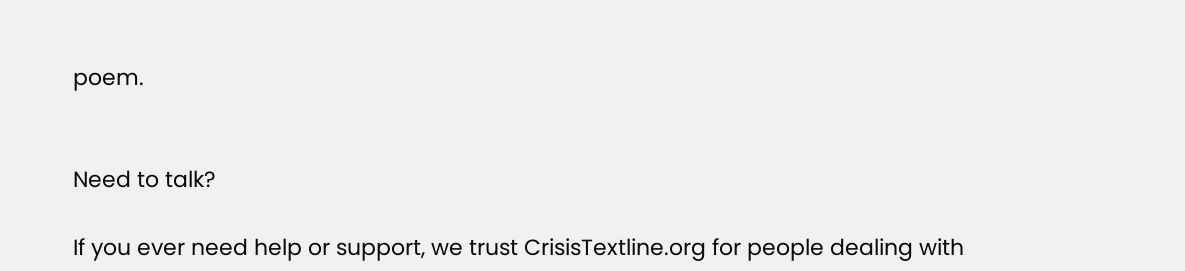poem.


Need to talk?

If you ever need help or support, we trust CrisisTextline.org for people dealing with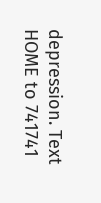depression. Text HOME to 741741